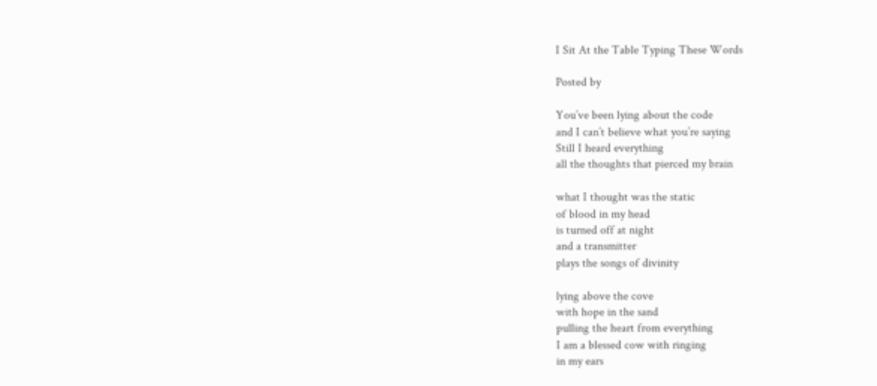I Sit At the Table Typing These Words

Posted by

You’ve been lying about the code
and I can’t believe what you’re saying
Still I heard everything
all the thoughts that pierced my brain

what I thought was the static
of blood in my head
is turned off at night
and a transmitter
plays the songs of divinity

lying above the cove
with hope in the sand
pulling the heart from everything
I am a blessed cow with ringing
in my ears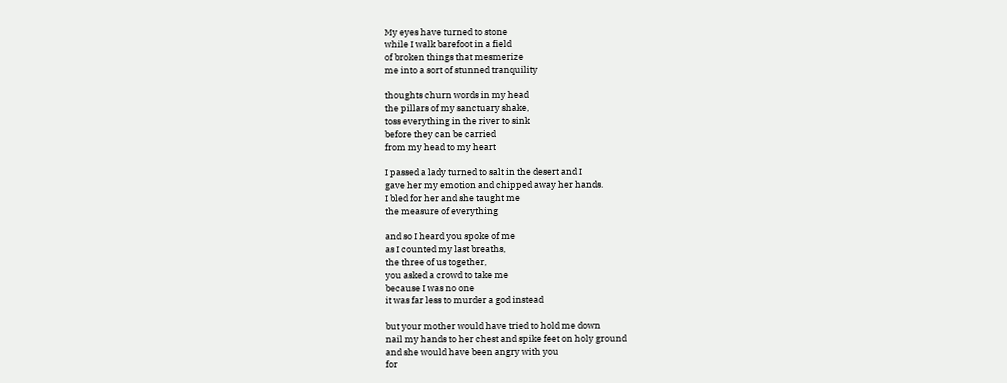My eyes have turned to stone
while I walk barefoot in a field
of broken things that mesmerize
me into a sort of stunned tranquility

thoughts churn words in my head
the pillars of my sanctuary shake,
toss everything in the river to sink
before they can be carried
from my head to my heart

I passed a lady turned to salt in the desert and I
gave her my emotion and chipped away her hands.
I bled for her and she taught me
the measure of everything

and so I heard you spoke of me
as I counted my last breaths,
the three of us together,
you asked a crowd to take me
because I was no one
it was far less to murder a god instead

but your mother would have tried to hold me down
nail my hands to her chest and spike feet on holy ground
and she would have been angry with you
for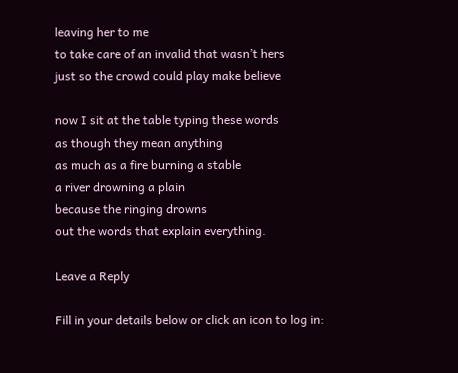leaving her to me
to take care of an invalid that wasn’t hers
just so the crowd could play make believe

now I sit at the table typing these words
as though they mean anything
as much as a fire burning a stable
a river drowning a plain
because the ringing drowns
out the words that explain everything.

Leave a Reply

Fill in your details below or click an icon to log in: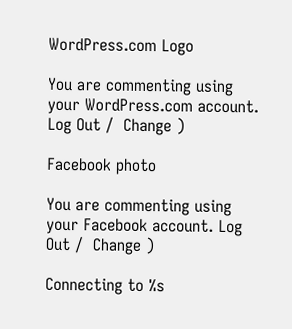WordPress.com Logo

You are commenting using your WordPress.com account. Log Out /  Change )

Facebook photo

You are commenting using your Facebook account. Log Out /  Change )

Connecting to %s